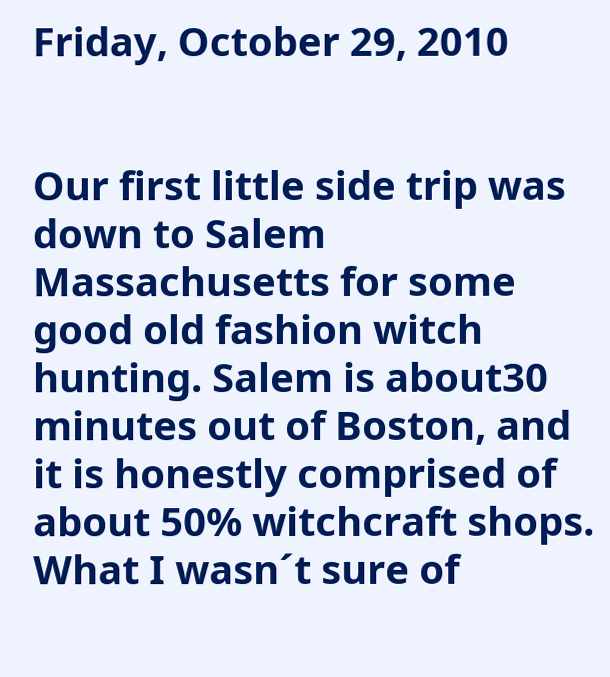Friday, October 29, 2010


Our first little side trip was down to Salem Massachusetts for some good old fashion witch hunting. Salem is about30 minutes out of Boston, and it is honestly comprised of about 50% witchcraft shops. What I wasn´t sure of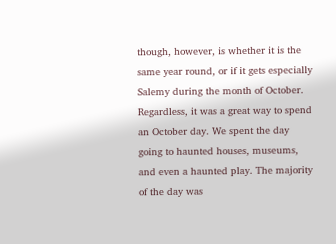though, however, is whether it is the same year round, or if it gets especially Salemy during the month of October. Regardless, it was a great way to spend an October day. We spent the day going to haunted houses, museums, and even a haunted play. The majority of the day was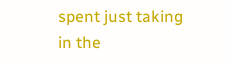spent just taking in the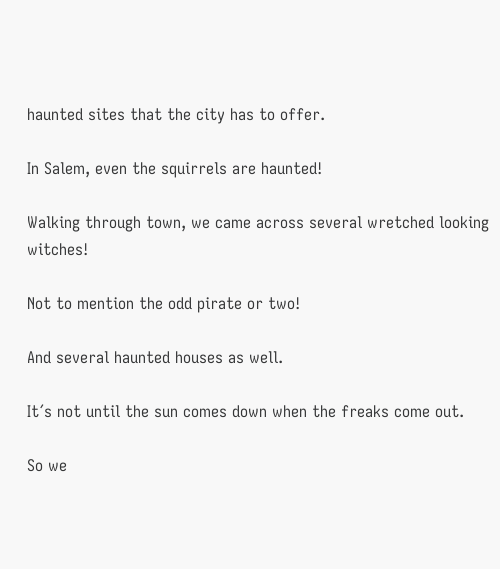haunted sites that the city has to offer.

In Salem, even the squirrels are haunted!

Walking through town, we came across several wretched looking witches!

Not to mention the odd pirate or two!

And several haunted houses as well.

It´s not until the sun comes down when the freaks come out.

So we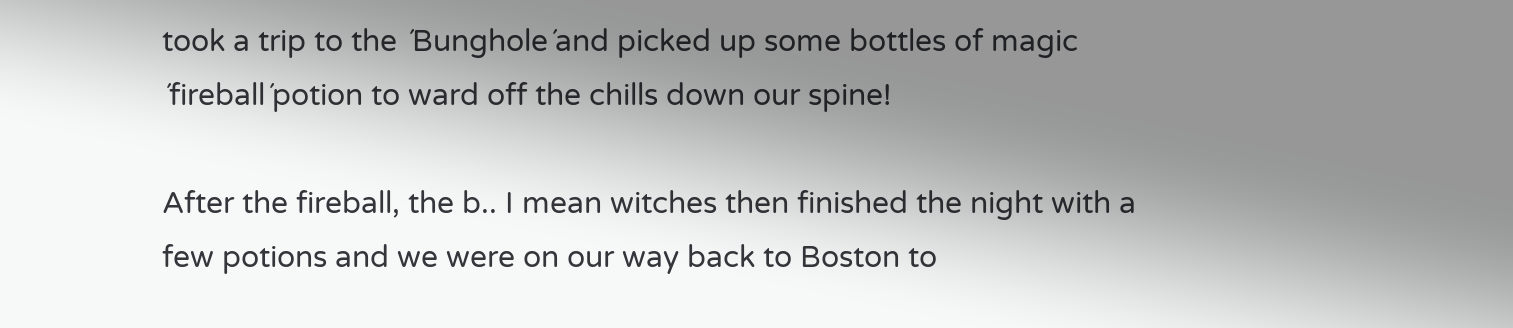took a trip to the ´Bunghole´and picked up some bottles of magic ´fireball´potion to ward off the chills down our spine!

After the fireball, the b.. I mean witches then finished the night with a few potions and we were on our way back to Boston to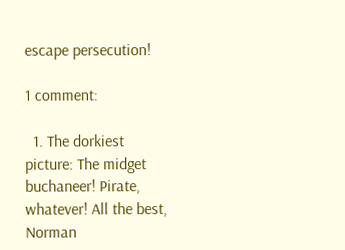escape persecution!

1 comment:

  1. The dorkiest picture: The midget buchaneer! Pirate, whatever! All the best, Norman